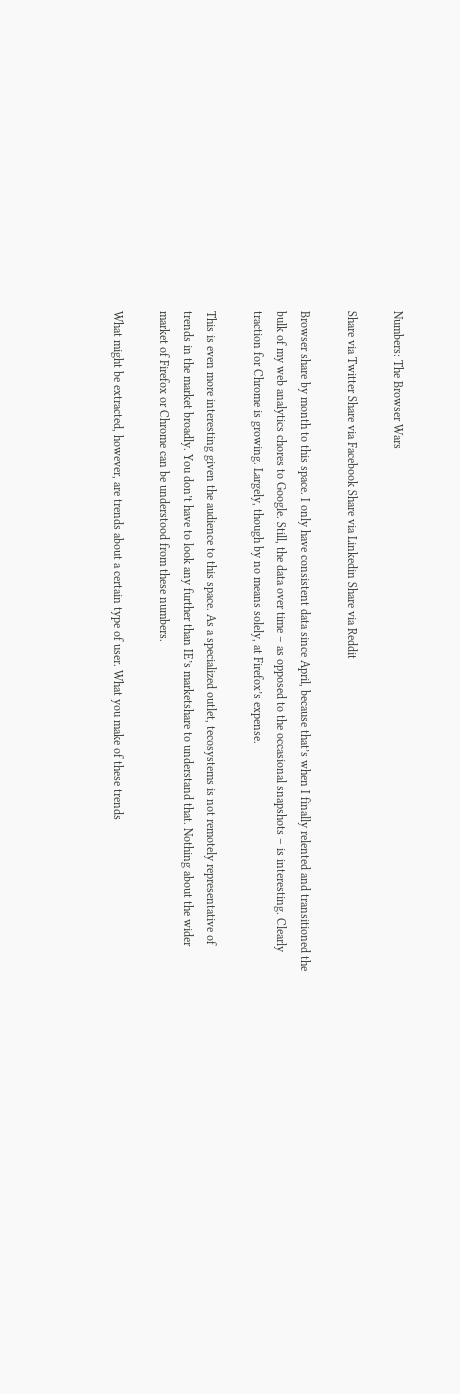Numbers: The Browser Wars

Share via Twitter Share via Facebook Share via Linkedin Share via Reddit

Browser share by month to this space. I only have consistent data since April, because that’s when I finally relented and transitioned the bulk of my web analytics chores to Google. Still, the data over time – as opposed to the occasional snapshots – is interesting. Clearly traction for Chrome is growing. Largely, though by no means solely, at Firefox’s expense.

This is even more interesting given the audience to this space. As a specialized outlet, tecosystems is not remotely representative of trends in the market broadly. You don’t have to look any further than IE’s marketshare to understand that. Nothing about the wider market of Firefox or Chrome can be understood from these numbers.

What might be extracted, however, are trends about a certain type of user. What you make of these trends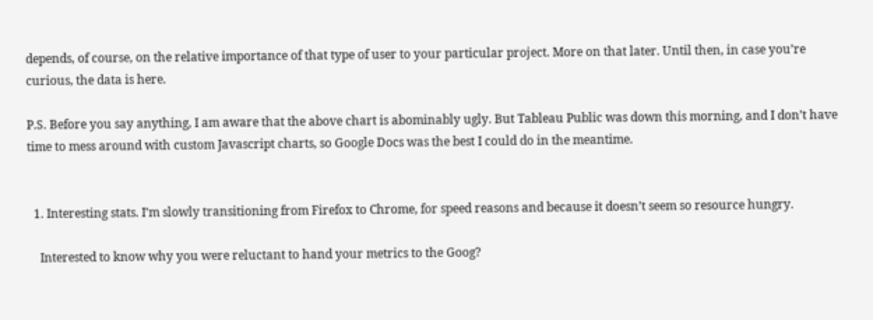depends, of course, on the relative importance of that type of user to your particular project. More on that later. Until then, in case you’re curious, the data is here.

P.S. Before you say anything, I am aware that the above chart is abominably ugly. But Tableau Public was down this morning, and I don’t have time to mess around with custom Javascript charts, so Google Docs was the best I could do in the meantime.


  1. Interesting stats. I’m slowly transitioning from Firefox to Chrome, for speed reasons and because it doesn’t seem so resource hungry.

    Interested to know why you were reluctant to hand your metrics to the Goog?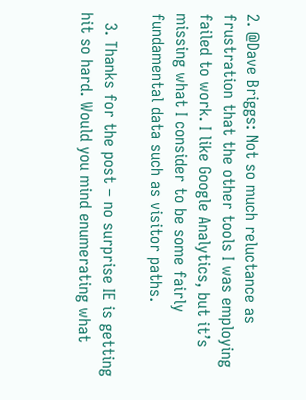2. @Dave Briggs: Not so much reluctance as frustration that the other tools I was employing failed to work. I like Google Analytics, but it’s missing what I consider to be some fairly fundamental data such as visitor paths.

  3. Thanks for the post – no surprise IE is getting hit so hard. Would you mind enumerating what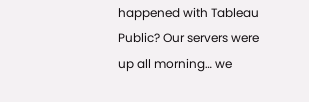happened with Tableau Public? Our servers were up all morning… we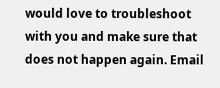would love to troubleshoot with you and make sure that does not happen again. Email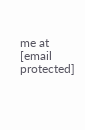me at [email protected]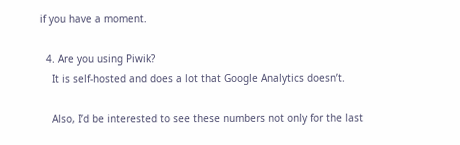if you have a moment.

  4. Are you using Piwik?
    It is self-hosted and does a lot that Google Analytics doesn’t.

    Also, I’d be interested to see these numbers not only for the last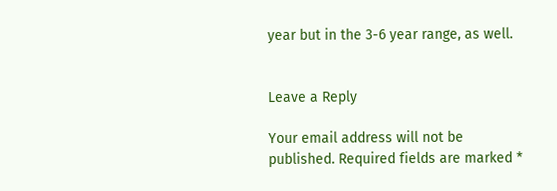year but in the 3-6 year range, as well.


Leave a Reply

Your email address will not be published. Required fields are marked *